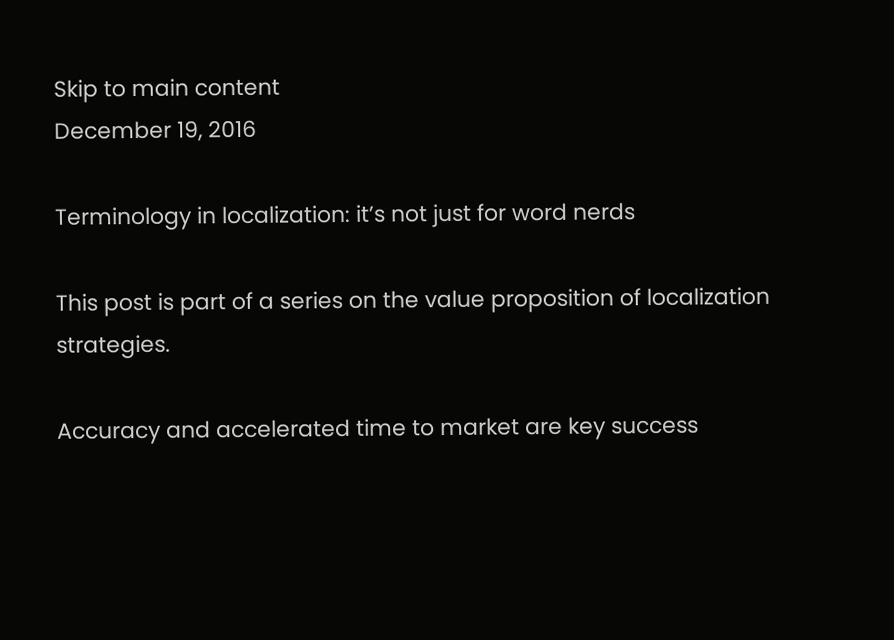Skip to main content
December 19, 2016

Terminology in localization: it’s not just for word nerds

This post is part of a series on the value proposition of localization strategies.

Accuracy and accelerated time to market are key success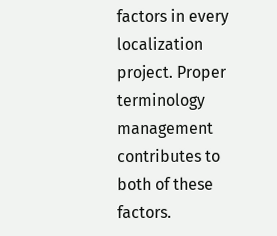factors in every localization project. Proper terminology management contributes to both of these factors.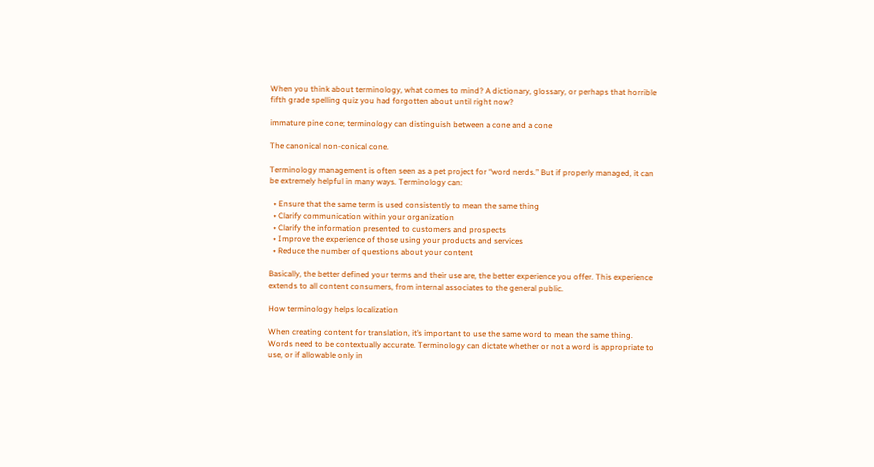When you think about terminology, what comes to mind? A dictionary, glossary, or perhaps that horrible fifth grade spelling quiz you had forgotten about until right now?

immature pine cone; terminology can distinguish between a cone and a cone

The canonical non-conical cone.

Terminology management is often seen as a pet project for “word nerds.” But if properly managed, it can be extremely helpful in many ways. Terminology can:

  • Ensure that the same term is used consistently to mean the same thing
  • Clarify communication within your organization
  • Clarify the information presented to customers and prospects
  • Improve the experience of those using your products and services
  • Reduce the number of questions about your content

Basically, the better defined your terms and their use are, the better experience you offer. This experience extends to all content consumers, from internal associates to the general public.

How terminology helps localization

When creating content for translation, it’s important to use the same word to mean the same thing. Words need to be contextually accurate. Terminology can dictate whether or not a word is appropriate to use, or if allowable only in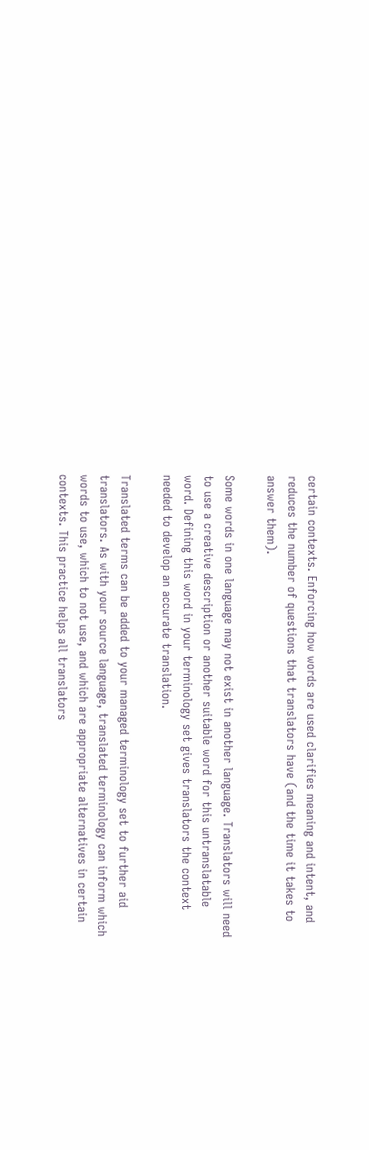certain contexts. Enforcing how words are used clarifies meaning and intent, and reduces the number of questions that translators have (and the time it takes to answer them).

Some words in one language may not exist in another language. Translators will need to use a creative description or another suitable word for this untranslatable word. Defining this word in your terminology set gives translators the context needed to develop an accurate translation.

Translated terms can be added to your managed terminology set to further aid translators. As with your source language, translated terminology can inform which words to use, which to not use, and which are appropriate alternatives in certain contexts. This practice helps all translators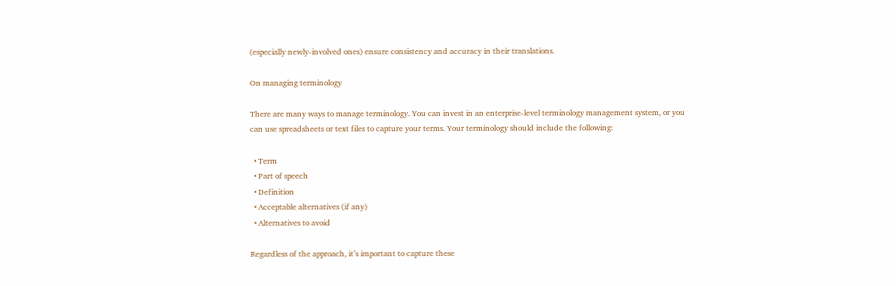(especially newly-involved ones) ensure consistency and accuracy in their translations.

On managing terminology

There are many ways to manage terminology. You can invest in an enterprise-level terminology management system, or you can use spreadsheets or text files to capture your terms. Your terminology should include the following:

  • Term
  • Part of speech
  • Definition
  • Acceptable alternatives (if any)
  • Alternatives to avoid

Regardless of the approach, it’s important to capture these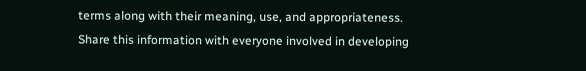terms along with their meaning, use, and appropriateness. Share this information with everyone involved in developing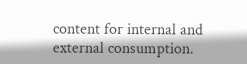content for internal and external consumption.